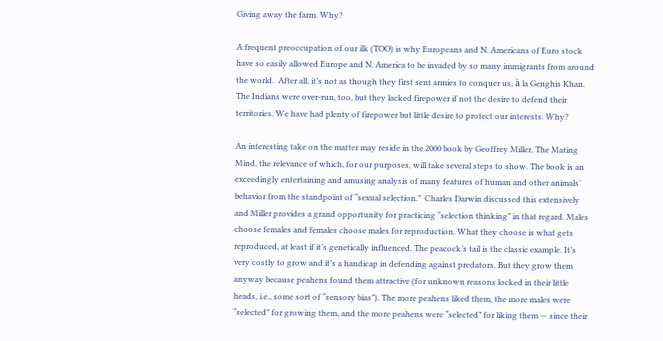Giving away the farm. Why?

A frequent preoccupation of our ilk (TOO) is why Europeans and N. Americans of Euro stock have so easily allowed Europe and N. America to be invaded by so many immigrants from around the world.  After all, it’s not as though they first sent armies to conquer us, à la Genghis Khan. The Indians were over-run, too, but they lacked firepower if not the desire to defend their territories. We have had plenty of firepower but little desire to protect our interests. Why?

An interesting take on the matter may reside in the 2000 book by Geoffrey Miller, The Mating Mind, the relevance of which, for our purposes, will take several steps to show. The book is an exceedingly entertaining and amusing analysis of many features of human and other animals’ behavior from the standpoint of “sexual selection.”  Charles Darwin discussed this extensively and Miller provides a grand opportunity for practicing “selection thinking” in that regard. Males choose females and females choose males for reproduction. What they choose is what gets reproduced, at least if it’s genetically influenced. The peacock’s tail is the classic example. It’s very costly to grow and it’s a handicap in defending against predators. But they grow them anyway because peahens found them attractive (for unknown reasons locked in their little heads, i.e., some sort of “sensory bias”). The more peahens liked them, the more males were “selected” for growing them, and the more peahens were “selected” for liking them — since their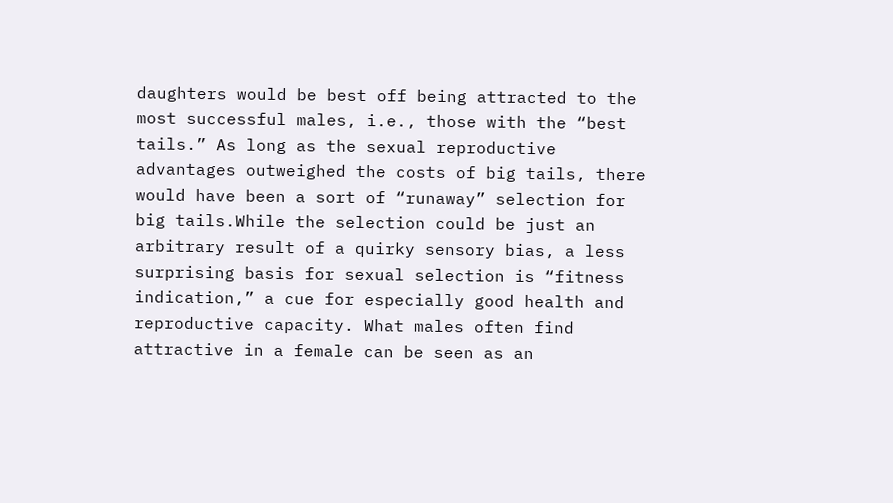daughters would be best off being attracted to the most successful males, i.e., those with the “best tails.” As long as the sexual reproductive advantages outweighed the costs of big tails, there would have been a sort of “runaway” selection for big tails.While the selection could be just an arbitrary result of a quirky sensory bias, a less surprising basis for sexual selection is “fitness indication,” a cue for especially good health and reproductive capacity. What males often find attractive in a female can be seen as an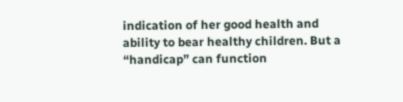indication of her good health and ability to bear healthy children. But a “handicap” can function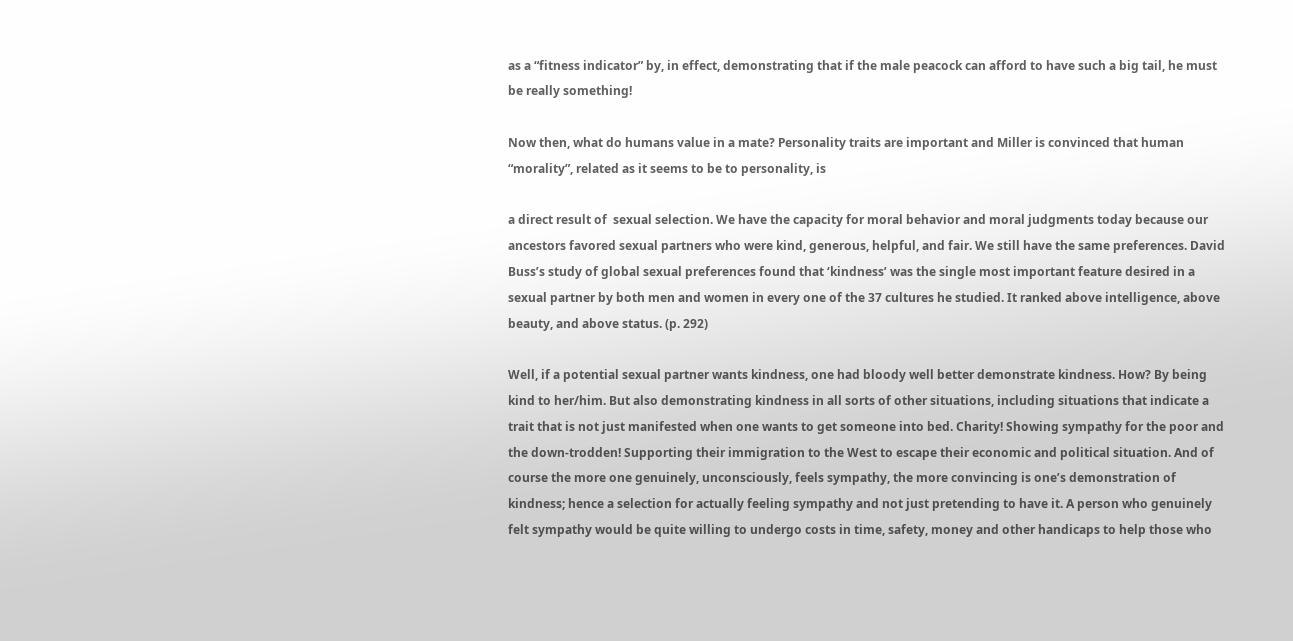as a “fitness indicator” by, in effect, demonstrating that if the male peacock can afford to have such a big tail, he must be really something!

Now then, what do humans value in a mate? Personality traits are important and Miller is convinced that human “morality”, related as it seems to be to personality, is

a direct result of  sexual selection. We have the capacity for moral behavior and moral judgments today because our ancestors favored sexual partners who were kind, generous, helpful, and fair. We still have the same preferences. David Buss’s study of global sexual preferences found that ‘kindness’ was the single most important feature desired in a sexual partner by both men and women in every one of the 37 cultures he studied. It ranked above intelligence, above beauty, and above status. (p. 292)

Well, if a potential sexual partner wants kindness, one had bloody well better demonstrate kindness. How? By being kind to her/him. But also demonstrating kindness in all sorts of other situations, including situations that indicate a trait that is not just manifested when one wants to get someone into bed. Charity! Showing sympathy for the poor and the down-trodden! Supporting their immigration to the West to escape their economic and political situation. And of course the more one genuinely, unconsciously, feels sympathy, the more convincing is one’s demonstration of kindness; hence a selection for actually feeling sympathy and not just pretending to have it. A person who genuinely felt sympathy would be quite willing to undergo costs in time, safety, money and other handicaps to help those who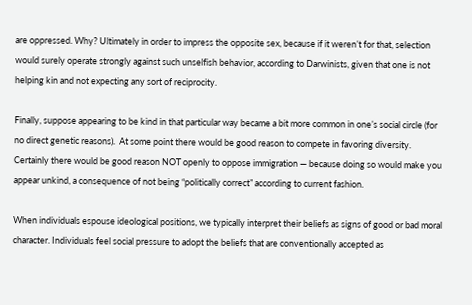are oppressed. Why? Ultimately in order to impress the opposite sex, because if it weren’t for that, selection would surely operate strongly against such unselfish behavior, according to Darwinists, given that one is not helping kin and not expecting any sort of reciprocity.

Finally, suppose appearing to be kind in that particular way became a bit more common in one’s social circle (for no direct genetic reasons).  At some point there would be good reason to compete in favoring diversity.  Certainly there would be good reason NOT openly to oppose immigration — because doing so would make you appear unkind, a consequence of not being “politically correct” according to current fashion.

When individuals espouse ideological positions, we typically interpret their beliefs as signs of good or bad moral character. Individuals feel social pressure to adopt the beliefs that are conventionally accepted as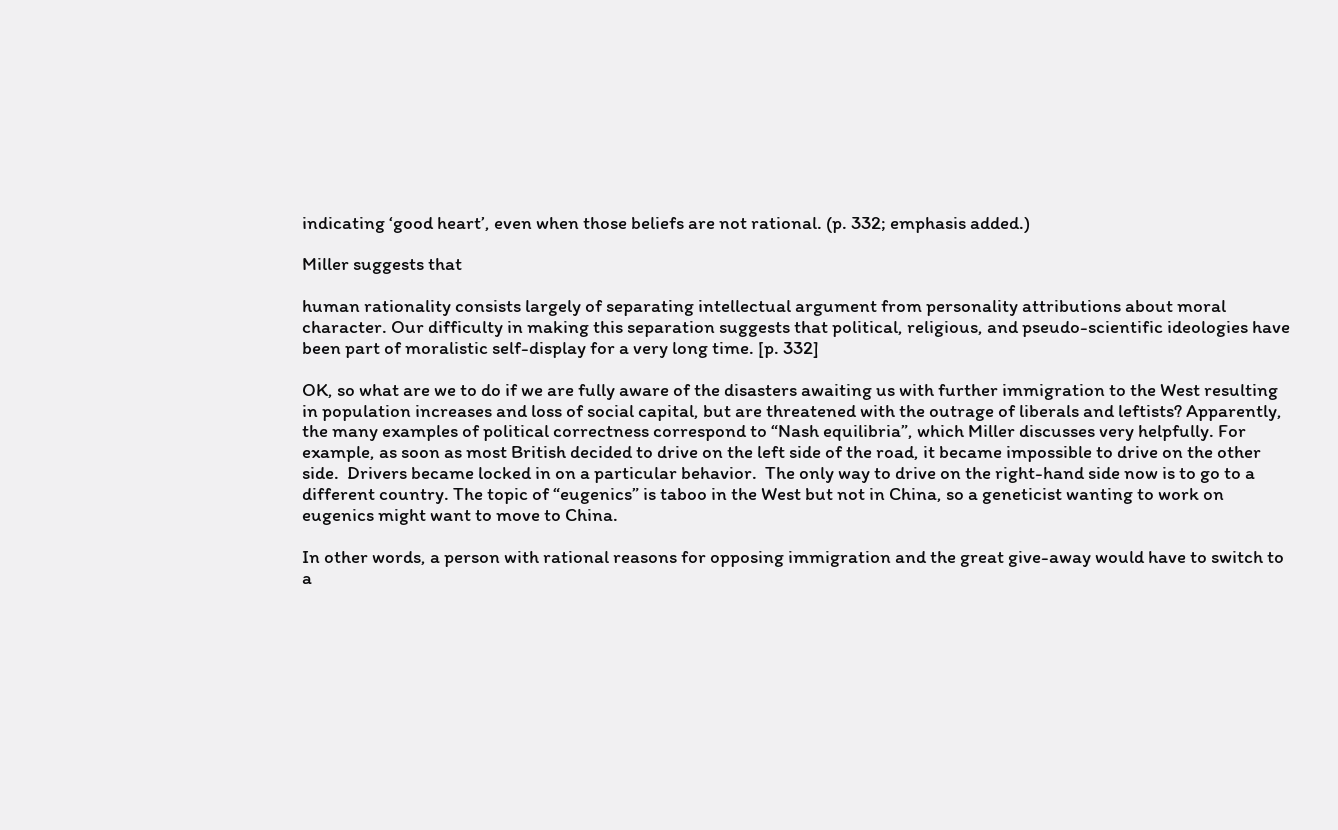indicating ‘good heart’, even when those beliefs are not rational. (p. 332; emphasis added.)

Miller suggests that

human rationality consists largely of separating intellectual argument from personality attributions about moral character. Our difficulty in making this separation suggests that political, religious, and pseudo-scientific ideologies have been part of moralistic self-display for a very long time. [p. 332]

OK, so what are we to do if we are fully aware of the disasters awaiting us with further immigration to the West resulting in population increases and loss of social capital, but are threatened with the outrage of liberals and leftists? Apparently, the many examples of political correctness correspond to “Nash equilibria”, which Miller discusses very helpfully. For example, as soon as most British decided to drive on the left side of the road, it became impossible to drive on the other side.  Drivers became locked in on a particular behavior.  The only way to drive on the right-hand side now is to go to a different country. The topic of “eugenics” is taboo in the West but not in China, so a geneticist wanting to work on eugenics might want to move to China.

In other words, a person with rational reasons for opposing immigration and the great give-away would have to switch to a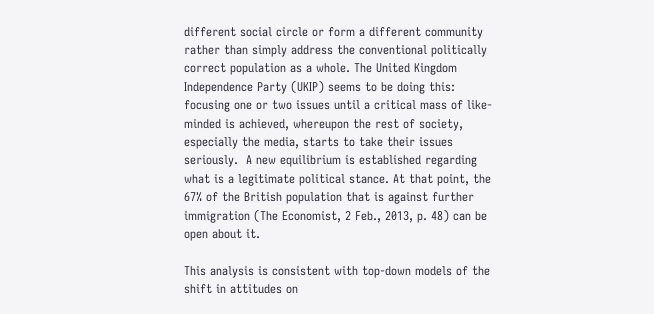different social circle or form a different community rather than simply address the conventional politically correct population as a whole. The United Kingdom Independence Party (UKIP) seems to be doing this:  focusing one or two issues until a critical mass of like-minded is achieved, whereupon the rest of society, especially the media, starts to take their issues seriously.  A new equilibrium is established regarding what is a legitimate political stance. At that point, the 67% of the British population that is against further immigration (The Economist, 2 Feb., 2013, p. 48) can be open about it.

This analysis is consistent with top-down models of the shift in attitudes on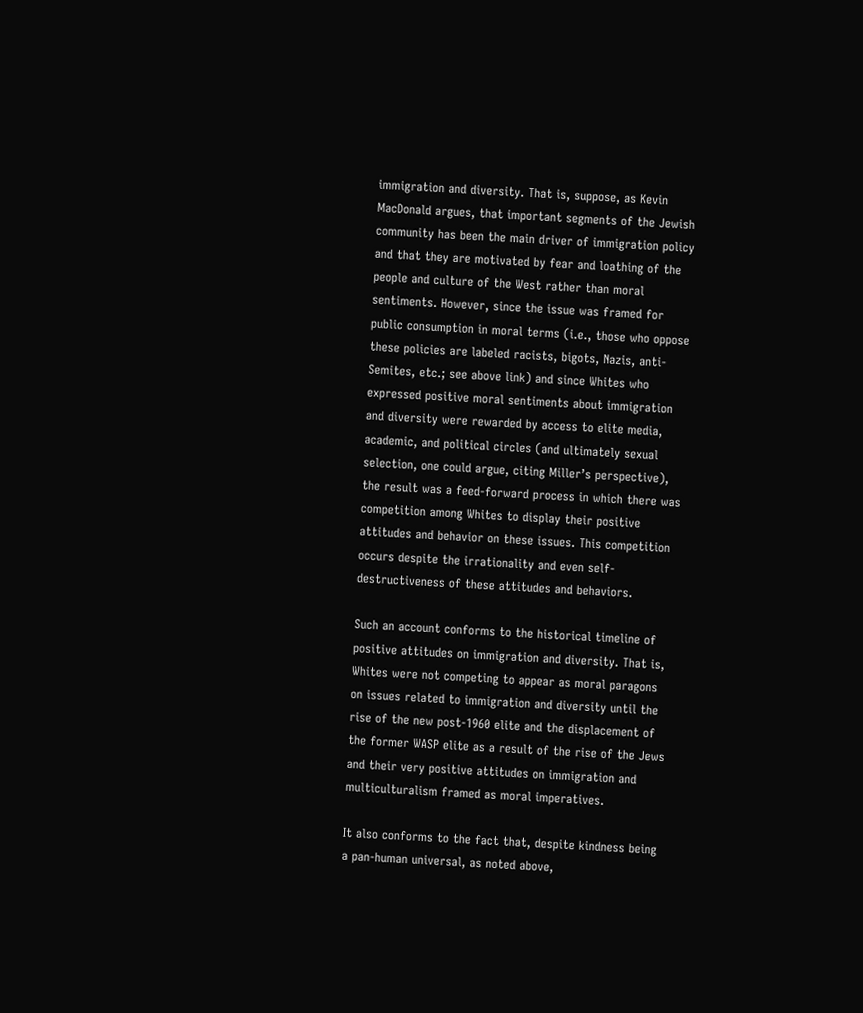immigration and diversity. That is, suppose, as Kevin MacDonald argues, that important segments of the Jewish community has been the main driver of immigration policy and that they are motivated by fear and loathing of the people and culture of the West rather than moral sentiments. However, since the issue was framed for public consumption in moral terms (i.e., those who oppose these policies are labeled racists, bigots, Nazis, anti-Semites, etc.; see above link) and since Whites who expressed positive moral sentiments about immigration and diversity were rewarded by access to elite media, academic, and political circles (and ultimately sexual selection, one could argue, citing Miller’s perspective), the result was a feed-forward process in which there was competition among Whites to display their positive attitudes and behavior on these issues. This competition occurs despite the irrationality and even self-destructiveness of these attitudes and behaviors.

Such an account conforms to the historical timeline of positive attitudes on immigration and diversity. That is, Whites were not competing to appear as moral paragons on issues related to immigration and diversity until the rise of the new post-1960 elite and the displacement of the former WASP elite as a result of the rise of the Jews and their very positive attitudes on immigration and multiculturalism framed as moral imperatives.

It also conforms to the fact that, despite kindness being a pan-human universal, as noted above,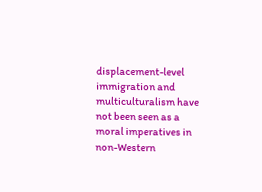displacement-level immigration and multiculturalism have not been seen as a moral imperatives in non-Western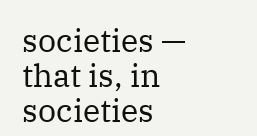societies — that is, in societies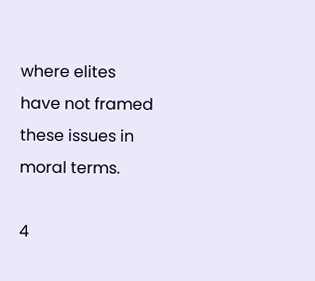where elites have not framed these issues in moral terms.

4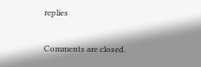replies

Comments are closed.